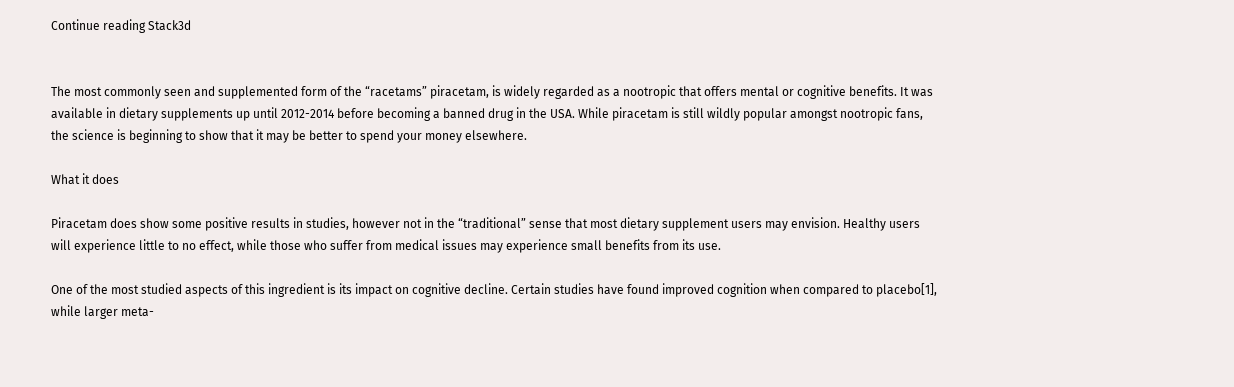Continue reading Stack3d


The most commonly seen and supplemented form of the “racetams” piracetam, is widely regarded as a nootropic that offers mental or cognitive benefits. It was available in dietary supplements up until 2012-2014 before becoming a banned drug in the USA. While piracetam is still wildly popular amongst nootropic fans, the science is beginning to show that it may be better to spend your money elsewhere.

What it does

Piracetam does show some positive results in studies, however not in the “traditional” sense that most dietary supplement users may envision. Healthy users will experience little to no effect, while those who suffer from medical issues may experience small benefits from its use.

One of the most studied aspects of this ingredient is its impact on cognitive decline. Certain studies have found improved cognition when compared to placebo[1], while larger meta-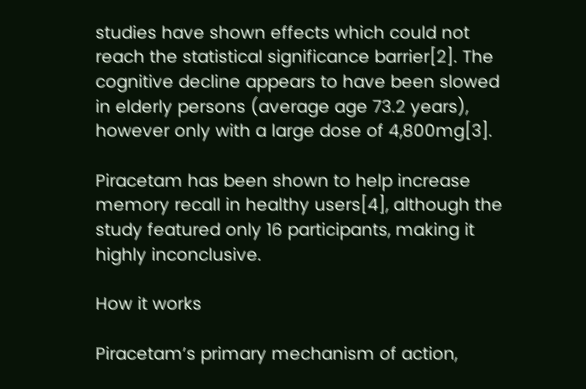studies have shown effects which could not reach the statistical significance barrier[2]. The cognitive decline appears to have been slowed in elderly persons (average age 73.2 years), however only with a large dose of 4,800mg[3].

Piracetam has been shown to help increase memory recall in healthy users[4], although the study featured only 16 participants, making it highly inconclusive.

How it works

Piracetam’s primary mechanism of action,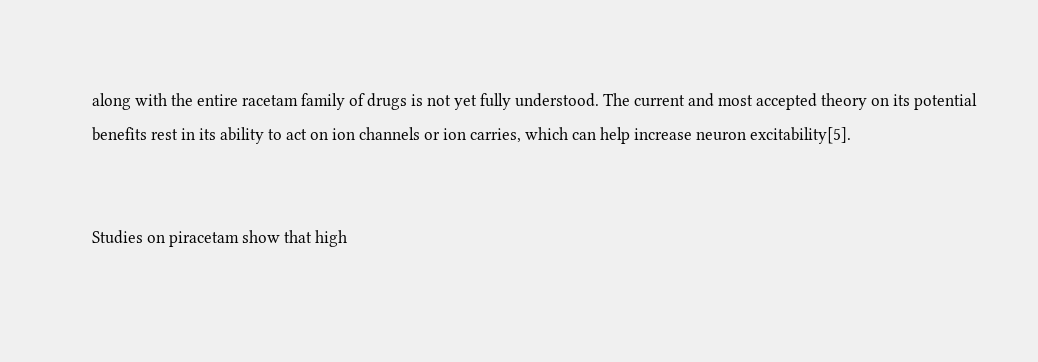along with the entire racetam family of drugs is not yet fully understood. The current and most accepted theory on its potential benefits rest in its ability to act on ion channels or ion carries, which can help increase neuron excitability[5].


Studies on piracetam show that high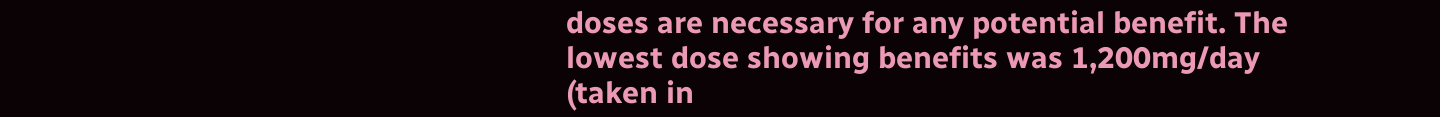doses are necessary for any potential benefit. The lowest dose showing benefits was 1,200mg/day (taken in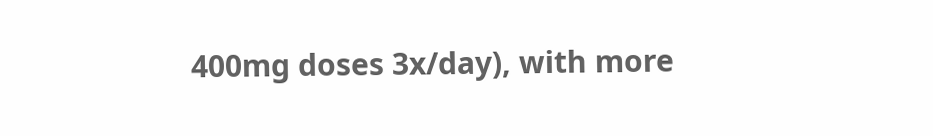400mg doses 3x/day), with more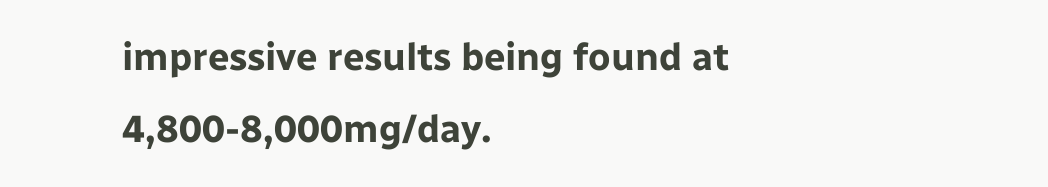impressive results being found at 4,800-8,000mg/day.